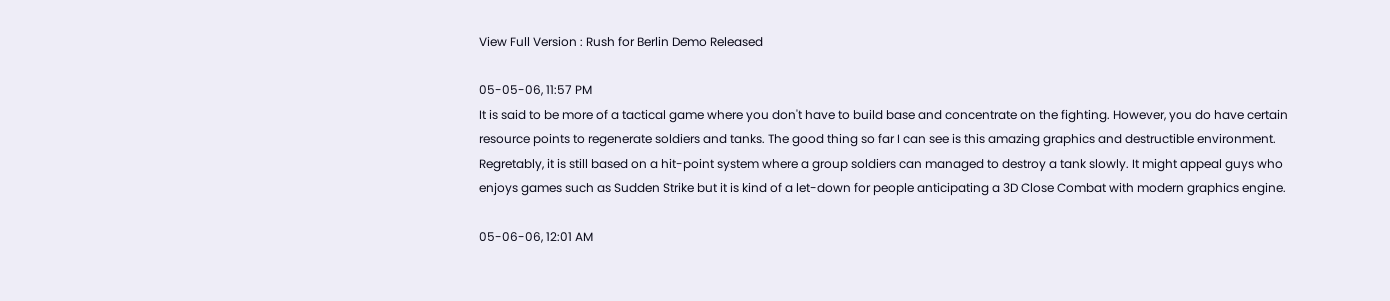View Full Version : Rush for Berlin Demo Released

05-05-06, 11:57 PM
It is said to be more of a tactical game where you don't have to build base and concentrate on the fighting. However, you do have certain resource points to regenerate soldiers and tanks. The good thing so far I can see is this amazing graphics and destructible environment. Regretably, it is still based on a hit-point system where a group soldiers can managed to destroy a tank slowly. It might appeal guys who enjoys games such as Sudden Strike but it is kind of a let-down for people anticipating a 3D Close Combat with modern graphics engine.

05-06-06, 12:01 AM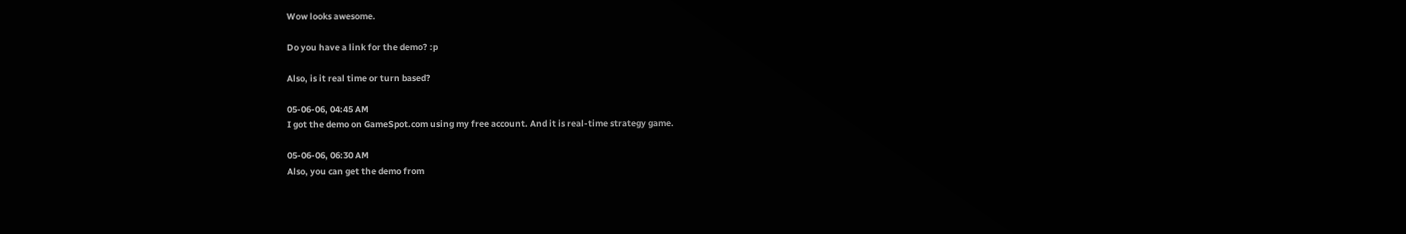Wow looks awesome.

Do you have a link for the demo? :p

Also, is it real time or turn based?

05-06-06, 04:45 AM
I got the demo on GameSpot.com using my free account. And it is real-time strategy game.

05-06-06, 06:30 AM
Also, you can get the demo from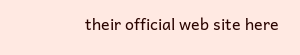their official web site here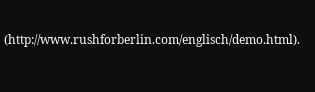(http://www.rushforberlin.com/englisch/demo.html).